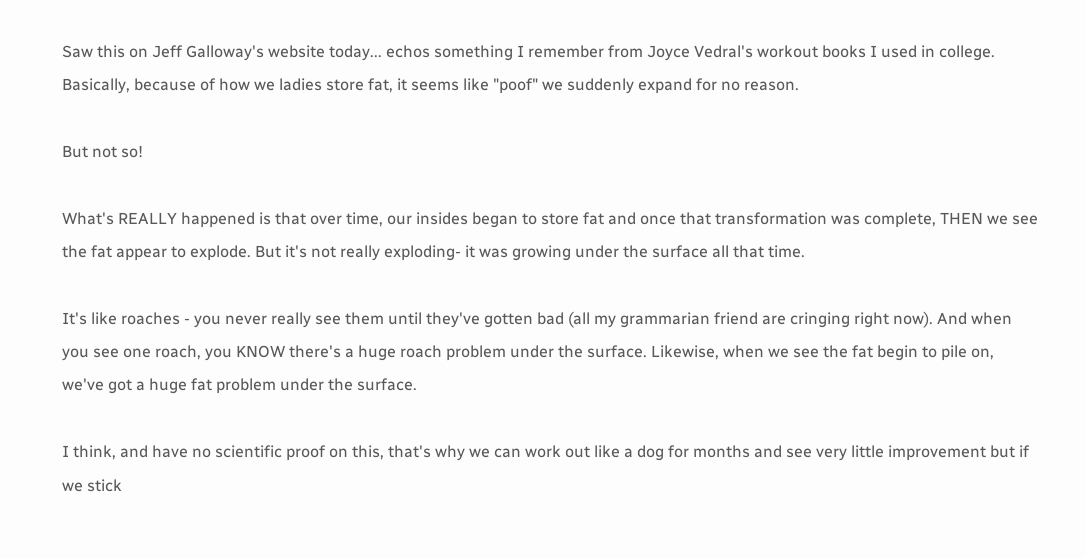Saw this on Jeff Galloway's website today... echos something I remember from Joyce Vedral's workout books I used in college. Basically, because of how we ladies store fat, it seems like "poof" we suddenly expand for no reason.

But not so!

What's REALLY happened is that over time, our insides began to store fat and once that transformation was complete, THEN we see the fat appear to explode. But it's not really exploding- it was growing under the surface all that time.

It's like roaches - you never really see them until they've gotten bad (all my grammarian friend are cringing right now). And when you see one roach, you KNOW there's a huge roach problem under the surface. Likewise, when we see the fat begin to pile on, we've got a huge fat problem under the surface.

I think, and have no scientific proof on this, that's why we can work out like a dog for months and see very little improvement but if we stick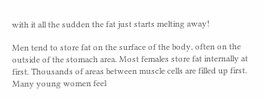with it all the sudden the fat just starts melting away!

Men tend to store fat on the surface of the body, often on the outside of the stomach area. Most females store fat internally at first. Thousands of areas between muscle cells are filled up first. Many young women feel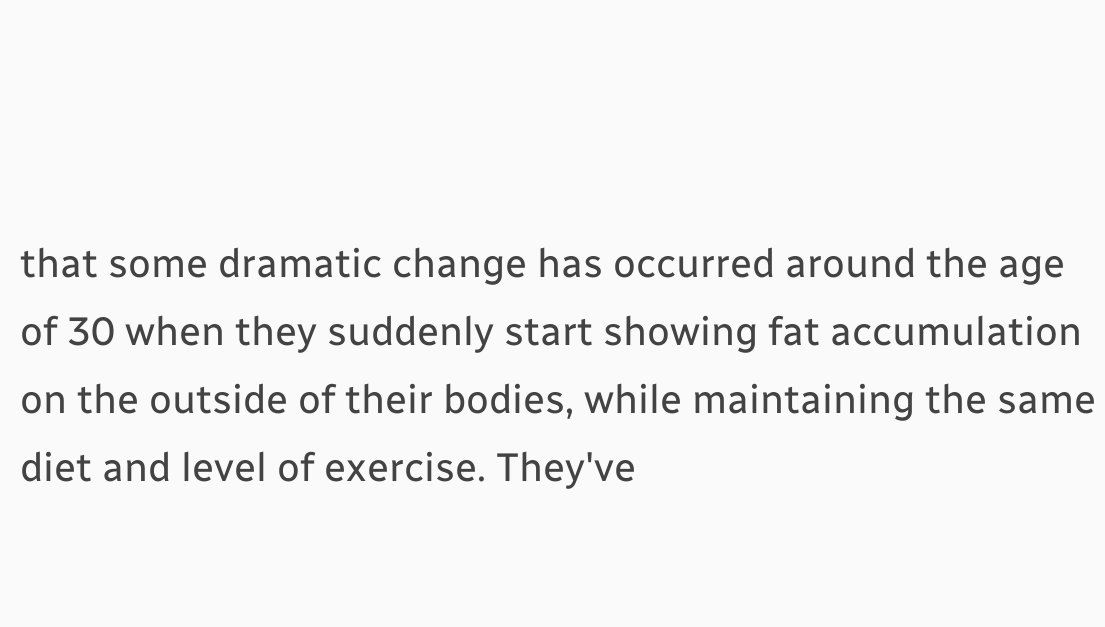that some dramatic change has occurred around the age of 30 when they suddenly start showing fat accumulation on the outside of their bodies, while maintaining the same diet and level of exercise. They've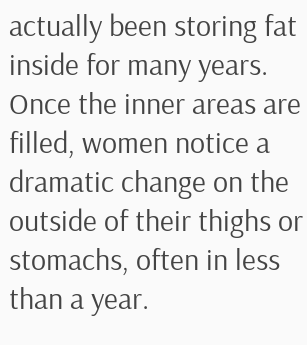actually been storing fat inside for many years. Once the inner areas are filled, women notice a dramatic change on the outside of their thighs or stomachs, often in less than a year.